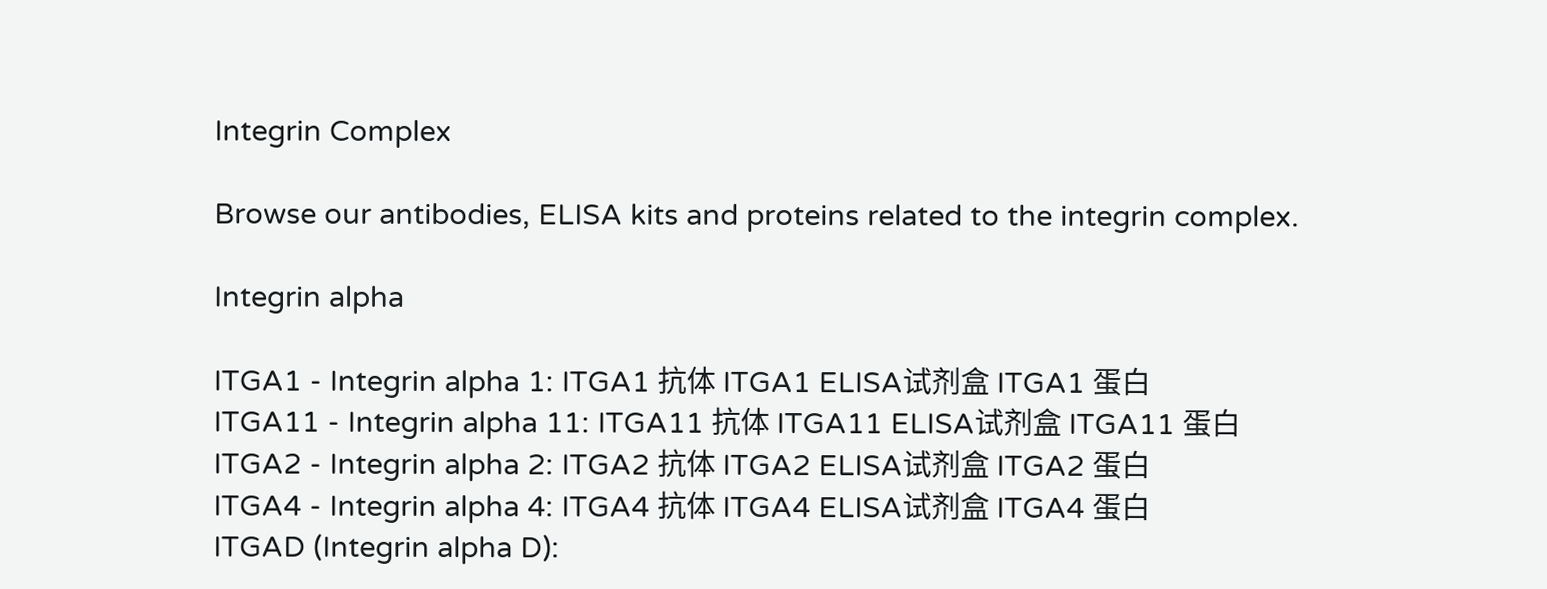Integrin Complex

Browse our antibodies, ELISA kits and proteins related to the integrin complex.

Integrin alpha

ITGA1 - Integrin alpha 1: ITGA1 抗体 ITGA1 ELISA试剂盒 ITGA1 蛋白
ITGA11 - Integrin alpha 11: ITGA11 抗体 ITGA11 ELISA试剂盒 ITGA11 蛋白
ITGA2 - Integrin alpha 2: ITGA2 抗体 ITGA2 ELISA试剂盒 ITGA2 蛋白
ITGA4 - Integrin alpha 4: ITGA4 抗体 ITGA4 ELISA试剂盒 ITGA4 蛋白
ITGAD (Integrin alpha D):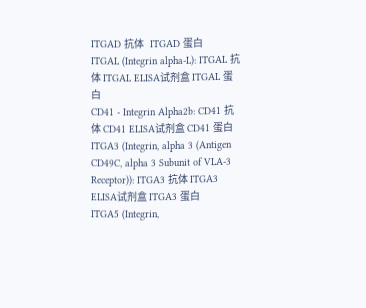ITGAD 抗体   ITGAD 蛋白
ITGAL (Integrin alpha-L): ITGAL 抗体 ITGAL ELISA试剂盒 ITGAL 蛋白
CD41 - Integrin Alpha2b: CD41 抗体 CD41 ELISA试剂盒 CD41 蛋白
ITGA3 (Integrin, alpha 3 (Antigen CD49C, alpha 3 Subunit of VLA-3 Receptor)): ITGA3 抗体 ITGA3 ELISA试剂盒 ITGA3 蛋白
ITGA5 (Integrin,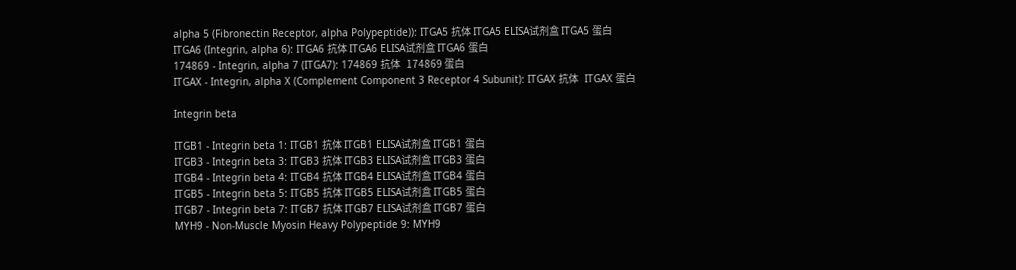alpha 5 (Fibronectin Receptor, alpha Polypeptide)): ITGA5 抗体 ITGA5 ELISA试剂盒 ITGA5 蛋白
ITGA6 (Integrin, alpha 6): ITGA6 抗体 ITGA6 ELISA试剂盒 ITGA6 蛋白
174869 - Integrin, alpha 7 (ITGA7): 174869 抗体   174869 蛋白
ITGAX - Integrin, alpha X (Complement Component 3 Receptor 4 Subunit): ITGAX 抗体   ITGAX 蛋白

Integrin beta

ITGB1 - Integrin beta 1: ITGB1 抗体 ITGB1 ELISA试剂盒 ITGB1 蛋白
ITGB3 - Integrin beta 3: ITGB3 抗体 ITGB3 ELISA试剂盒 ITGB3 蛋白
ITGB4 - Integrin beta 4: ITGB4 抗体 ITGB4 ELISA试剂盒 ITGB4 蛋白
ITGB5 - Integrin beta 5: ITGB5 抗体 ITGB5 ELISA试剂盒 ITGB5 蛋白
ITGB7 - Integrin beta 7: ITGB7 抗体 ITGB7 ELISA试剂盒 ITGB7 蛋白
MYH9 - Non-Muscle Myosin Heavy Polypeptide 9: MYH9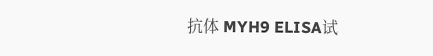抗体 MYH9 ELISA试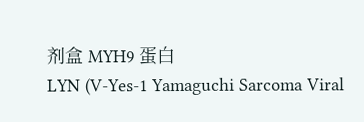剂盒 MYH9 蛋白
LYN (V-Yes-1 Yamaguchi Sarcoma Viral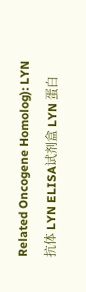Related Oncogene Homolog): LYN 抗体 LYN ELISA试剂盒 LYN 蛋白